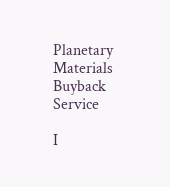Planetary Materials Buyback Service

I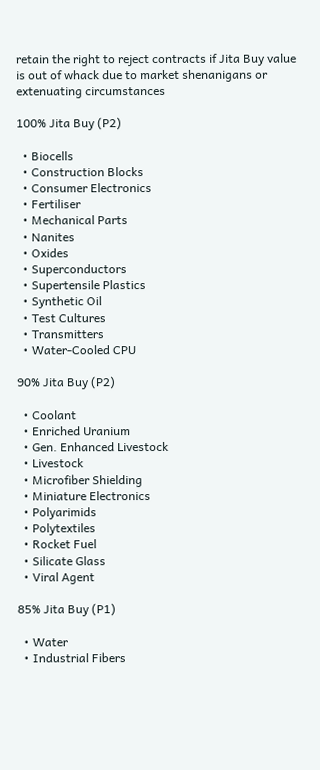retain the right to reject contracts if Jita Buy value is out of whack due to market shenanigans or extenuating circumstances

100% Jita Buy (P2)

  • Biocells
  • Construction Blocks
  • Consumer Electronics
  • Fertiliser
  • Mechanical Parts
  • Nanites
  • Oxides
  • Superconductors
  • Supertensile Plastics
  • Synthetic Oil
  • Test Cultures
  • Transmitters
  • Water-Cooled CPU

90% Jita Buy (P2)

  • Coolant
  • Enriched Uranium
  • Gen. Enhanced Livestock
  • Livestock
  • Microfiber Shielding
  • Miniature Electronics
  • Polyarimids
  • Polytextiles
  • Rocket Fuel
  • Silicate Glass
  • Viral Agent

85% Jita Buy (P1)

  • Water
  • Industrial Fibers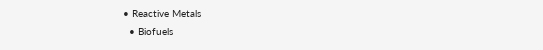• Reactive Metals
  • Biofuels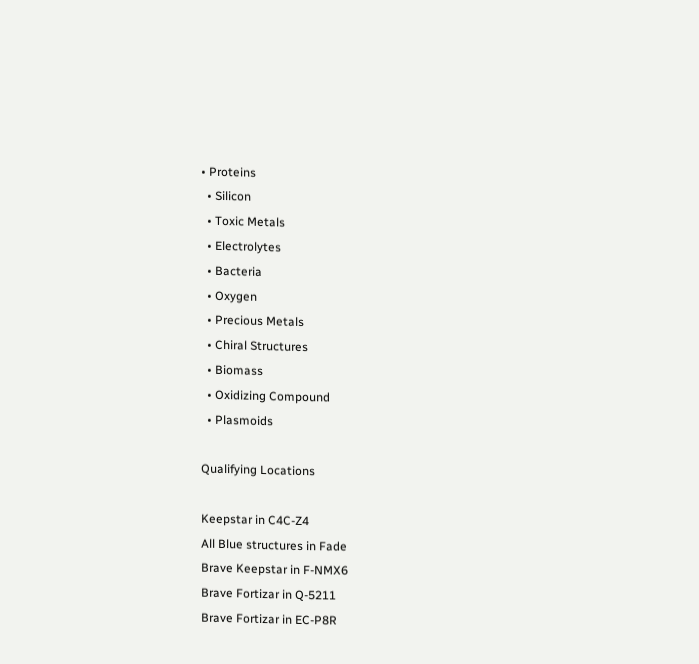• Proteins
  • Silicon
  • Toxic Metals
  • Electrolytes
  • Bacteria
  • Oxygen
  • Precious Metals
  • Chiral Structures
  • Biomass
  • Oxidizing Compound
  • Plasmoids

Qualifying Locations

Keepstar in C4C-Z4
All Blue structures in Fade
Brave Keepstar in F-NMX6
Brave Fortizar in Q-5211
Brave Fortizar in EC-P8R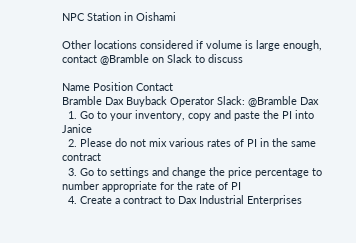NPC Station in Oishami

Other locations considered if volume is large enough, contact @Bramble on Slack to discuss

Name Position Contact
Bramble Dax Buyback Operator Slack: @Bramble Dax
  1. Go to your inventory, copy and paste the PI into Janice
  2. Please do not mix various rates of PI in the same contract
  3. Go to settings and change the price percentage to number appropriate for the rate of PI
  4. Create a contract to Dax Industrial Enterprises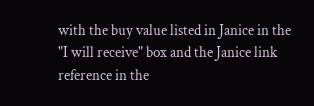with the buy value listed in Janice in the "I will receive" box and the Janice link reference in the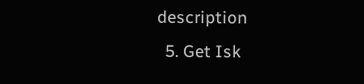description
  5. Get Isk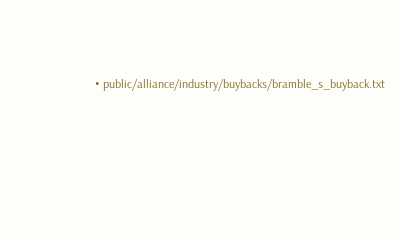• public/alliance/industry/buybacks/bramble_s_buyback.txt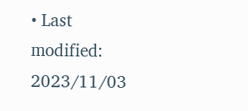• Last modified: 2023/11/03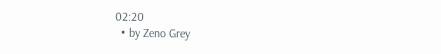02:20
  • by Zeno Grey